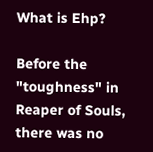What is Ehp?

Before the "toughness" in Reaper of Souls, there was no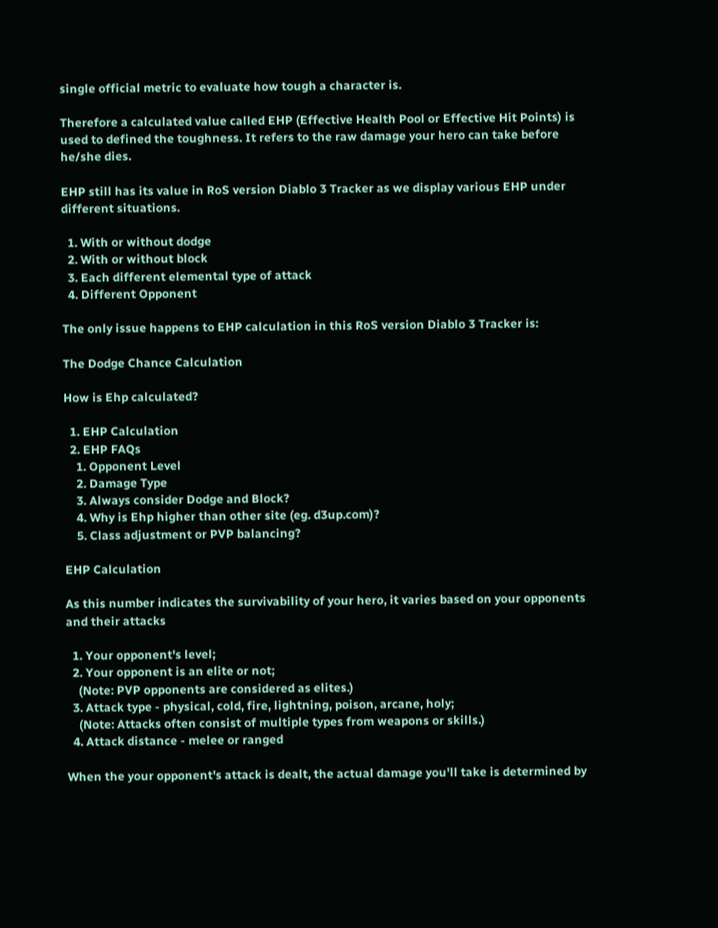single official metric to evaluate how tough a character is.

Therefore a calculated value called EHP (Effective Health Pool or Effective Hit Points) is used to defined the toughness. It refers to the raw damage your hero can take before he/she dies.

EHP still has its value in RoS version Diablo 3 Tracker as we display various EHP under different situations.

  1. With or without dodge
  2. With or without block
  3. Each different elemental type of attack
  4. Different Opponent

The only issue happens to EHP calculation in this RoS version Diablo 3 Tracker is:

The Dodge Chance Calculation

How is Ehp calculated?

  1. EHP Calculation
  2. EHP FAQs
    1. Opponent Level
    2. Damage Type
    3. Always consider Dodge and Block?
    4. Why is Ehp higher than other site (eg. d3up.com)?
    5. Class adjustment or PVP balancing?

EHP Calculation

As this number indicates the survivability of your hero, it varies based on your opponents and their attacks

  1. Your opponent's level;
  2. Your opponent is an elite or not;
    (Note: PVP opponents are considered as elites.)
  3. Attack type - physical, cold, fire, lightning, poison, arcane, holy;
    (Note: Attacks often consist of multiple types from weapons or skills.)
  4. Attack distance - melee or ranged

When the your opponent's attack is dealt, the actual damage you'll take is determined by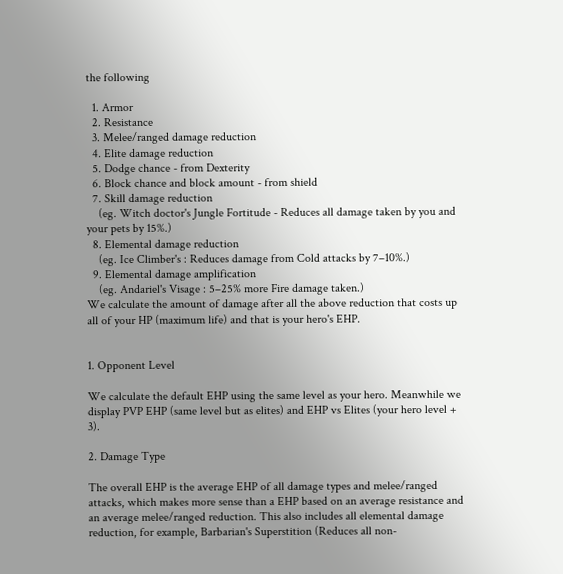the following

  1. Armor
  2. Resistance
  3. Melee/ranged damage reduction
  4. Elite damage reduction
  5. Dodge chance - from Dexterity
  6. Block chance and block amount - from shield
  7. Skill damage reduction
    (eg. Witch doctor's Jungle Fortitude - Reduces all damage taken by you and your pets by 15%.)
  8. Elemental damage reduction
    (eg. Ice Climber's : Reduces damage from Cold attacks by 7–10%.)
  9. Elemental damage amplification
    (eg. Andariel's Visage : 5–25% more Fire damage taken.)
We calculate the amount of damage after all the above reduction that costs up all of your HP (maximum life) and that is your hero's EHP.


1. Opponent Level

We calculate the default EHP using the same level as your hero. Meanwhile we display PVP EHP (same level but as elites) and EHP vs Elites (your hero level + 3).

2. Damage Type

The overall EHP is the average EHP of all damage types and melee/ranged attacks, which makes more sense than a EHP based on an average resistance and an average melee/ranged reduction. This also includes all elemental damage reduction, for example, Barbarian's Superstition (Reduces all non-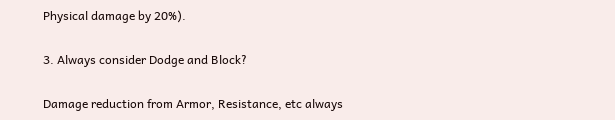Physical damage by 20%).

3. Always consider Dodge and Block?

Damage reduction from Armor, Resistance, etc always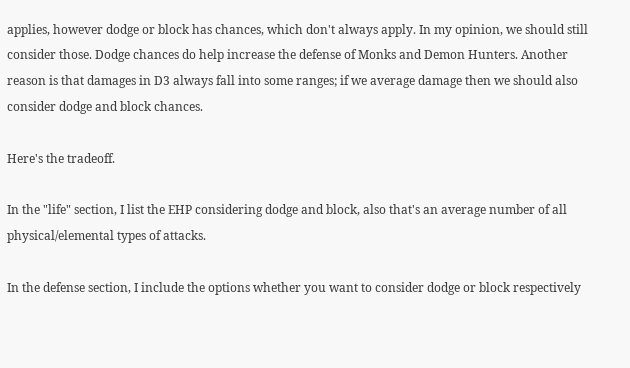applies, however dodge or block has chances, which don't always apply. In my opinion, we should still consider those. Dodge chances do help increase the defense of Monks and Demon Hunters. Another reason is that damages in D3 always fall into some ranges; if we average damage then we should also consider dodge and block chances.

Here's the tradeoff.

In the "life" section, I list the EHP considering dodge and block, also that's an average number of all physical/elemental types of attacks.

In the defense section, I include the options whether you want to consider dodge or block respectively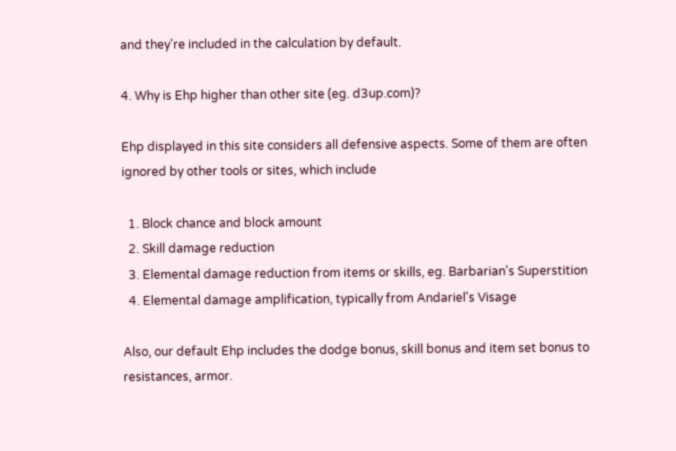and they're included in the calculation by default.

4. Why is Ehp higher than other site (eg. d3up.com)?

Ehp displayed in this site considers all defensive aspects. Some of them are often ignored by other tools or sites, which include

  1. Block chance and block amount
  2. Skill damage reduction
  3. Elemental damage reduction from items or skills, eg. Barbarian's Superstition
  4. Elemental damage amplification, typically from Andariel's Visage

Also, our default Ehp includes the dodge bonus, skill bonus and item set bonus to resistances, armor.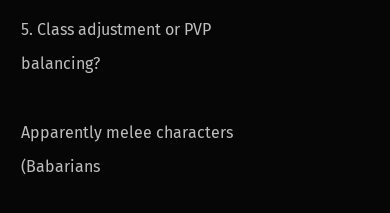5. Class adjustment or PVP balancing?

Apparently melee characters (Babarians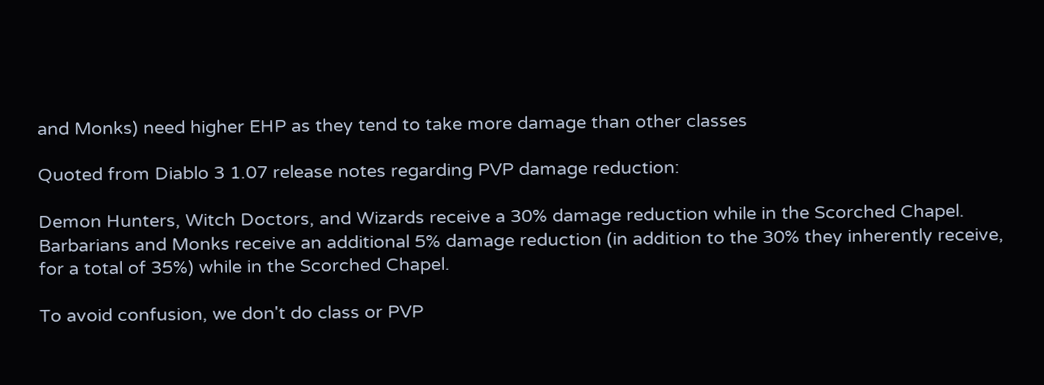and Monks) need higher EHP as they tend to take more damage than other classes

Quoted from Diablo 3 1.07 release notes regarding PVP damage reduction:

Demon Hunters, Witch Doctors, and Wizards receive a 30% damage reduction while in the Scorched Chapel.
Barbarians and Monks receive an additional 5% damage reduction (in addition to the 30% they inherently receive, for a total of 35%) while in the Scorched Chapel.

To avoid confusion, we don't do class or PVP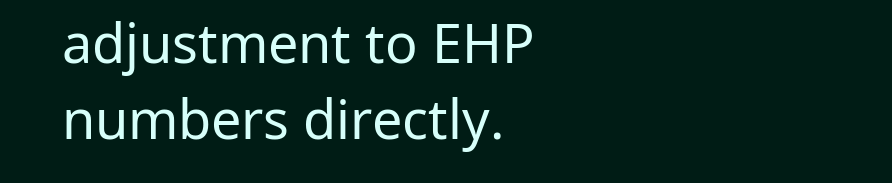adjustment to EHP numbers directly.